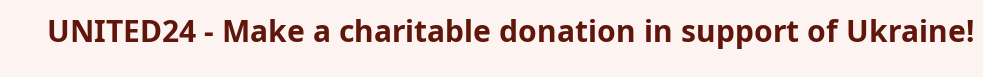UNITED24 - Make a charitable donation in support of Ukraine!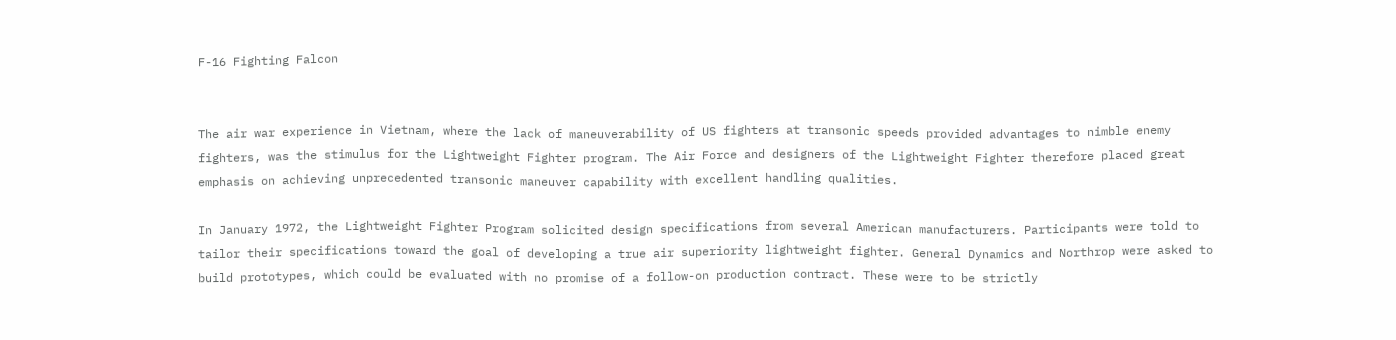F-16 Fighting Falcon


The air war experience in Vietnam, where the lack of maneuverability of US fighters at transonic speeds provided advantages to nimble enemy fighters, was the stimulus for the Lightweight Fighter program. The Air Force and designers of the Lightweight Fighter therefore placed great emphasis on achieving unprecedented transonic maneuver capability with excellent handling qualities.

In January 1972, the Lightweight Fighter Program solicited design specifications from several American manufacturers. Participants were told to tailor their specifications toward the goal of developing a true air superiority lightweight fighter. General Dynamics and Northrop were asked to build prototypes, which could be evaluated with no promise of a follow-on production contract. These were to be strictly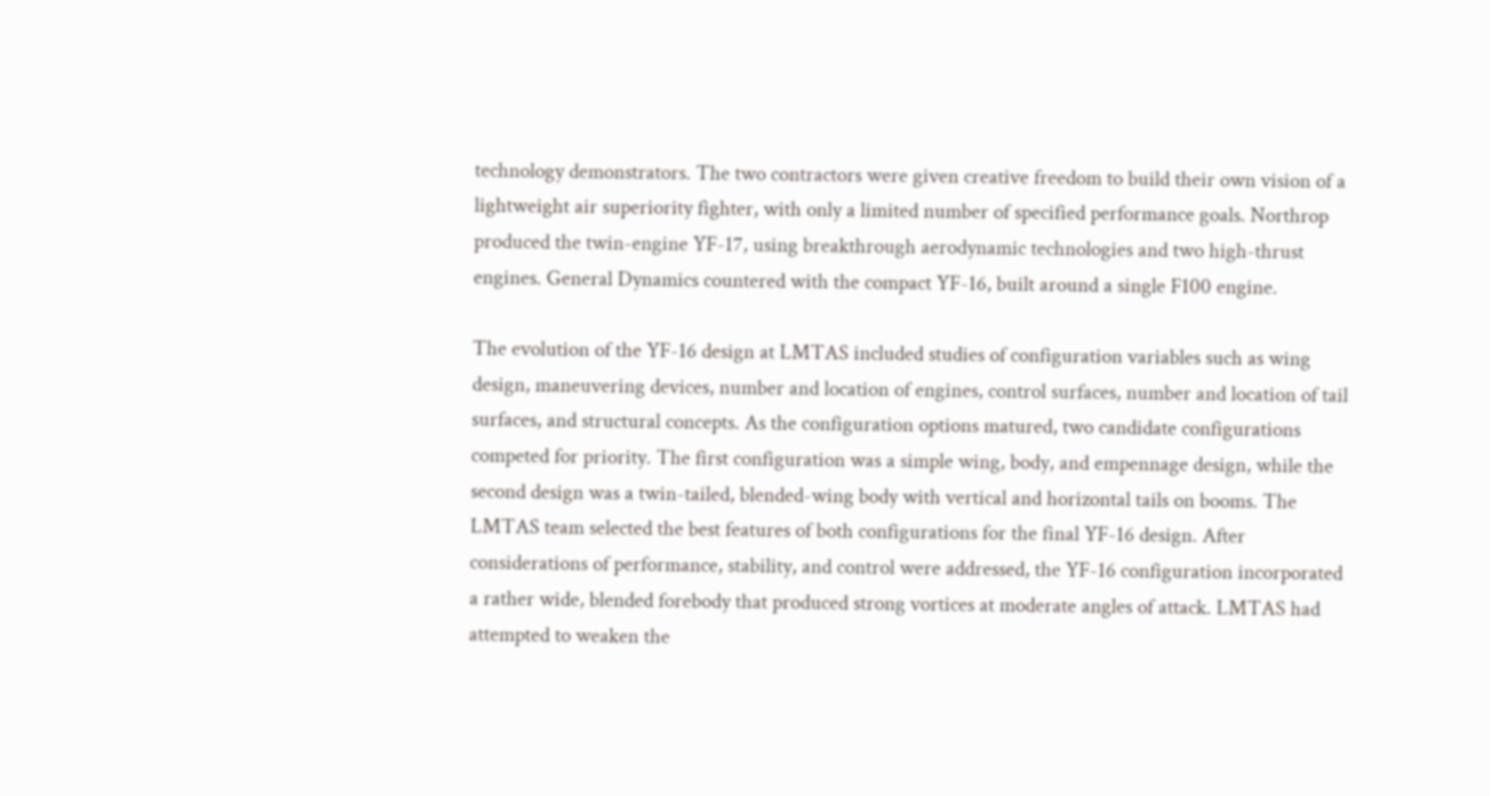technology demonstrators. The two contractors were given creative freedom to build their own vision of a lightweight air superiority fighter, with only a limited number of specified performance goals. Northrop produced the twin-engine YF-17, using breakthrough aerodynamic technologies and two high-thrust engines. General Dynamics countered with the compact YF-16, built around a single F100 engine.

The evolution of the YF-16 design at LMTAS included studies of configuration variables such as wing design, maneuvering devices, number and location of engines, control surfaces, number and location of tail surfaces, and structural concepts. As the configuration options matured, two candidate configurations competed for priority. The first configuration was a simple wing, body, and empennage design, while the second design was a twin-tailed, blended-wing body with vertical and horizontal tails on booms. The LMTAS team selected the best features of both configurations for the final YF-16 design. After considerations of performance, stability, and control were addressed, the YF-16 configuration incorporated a rather wide, blended forebody that produced strong vortices at moderate angles of attack. LMTAS had attempted to weaken the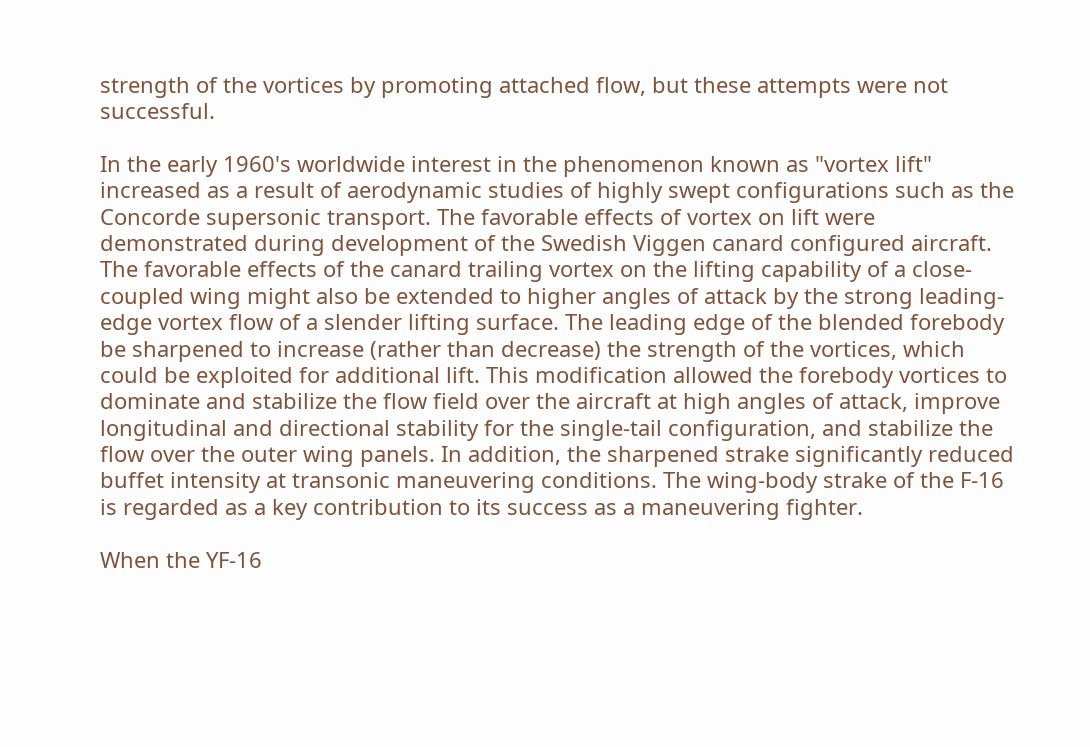strength of the vortices by promoting attached flow, but these attempts were not successful.

In the early 1960's worldwide interest in the phenomenon known as "vortex lift" increased as a result of aerodynamic studies of highly swept configurations such as the Concorde supersonic transport. The favorable effects of vortex on lift were demonstrated during development of the Swedish Viggen canard configured aircraft. The favorable effects of the canard trailing vortex on the lifting capability of a close-coupled wing might also be extended to higher angles of attack by the strong leading-edge vortex flow of a slender lifting surface. The leading edge of the blended forebody be sharpened to increase (rather than decrease) the strength of the vortices, which could be exploited for additional lift. This modification allowed the forebody vortices to dominate and stabilize the flow field over the aircraft at high angles of attack, improve longitudinal and directional stability for the single-tail configuration, and stabilize the flow over the outer wing panels. In addition, the sharpened strake significantly reduced buffet intensity at transonic maneuvering conditions. The wing-body strake of the F-16 is regarded as a key contribution to its success as a maneuvering fighter.

When the YF-16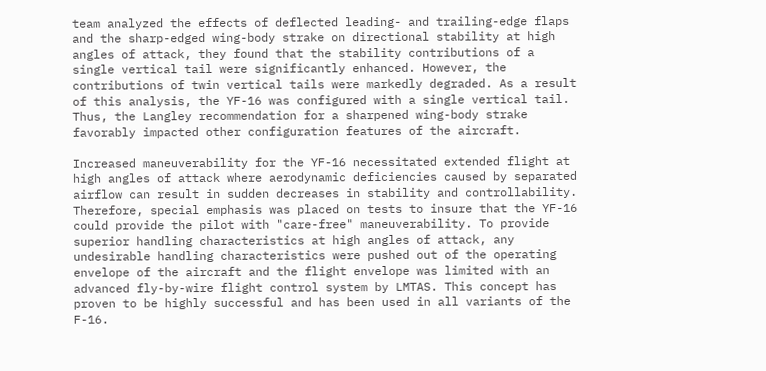team analyzed the effects of deflected leading- and trailing-edge flaps and the sharp-edged wing-body strake on directional stability at high angles of attack, they found that the stability contributions of a single vertical tail were significantly enhanced. However, the contributions of twin vertical tails were markedly degraded. As a result of this analysis, the YF-16 was configured with a single vertical tail. Thus, the Langley recommendation for a sharpened wing-body strake favorably impacted other configuration features of the aircraft.

Increased maneuverability for the YF-16 necessitated extended flight at high angles of attack where aerodynamic deficiencies caused by separated airflow can result in sudden decreases in stability and controllability. Therefore, special emphasis was placed on tests to insure that the YF-16 could provide the pilot with "care-free" maneuverability. To provide superior handling characteristics at high angles of attack, any undesirable handling characteristics were pushed out of the operating envelope of the aircraft and the flight envelope was limited with an advanced fly-by-wire flight control system by LMTAS. This concept has proven to be highly successful and has been used in all variants of the F-16.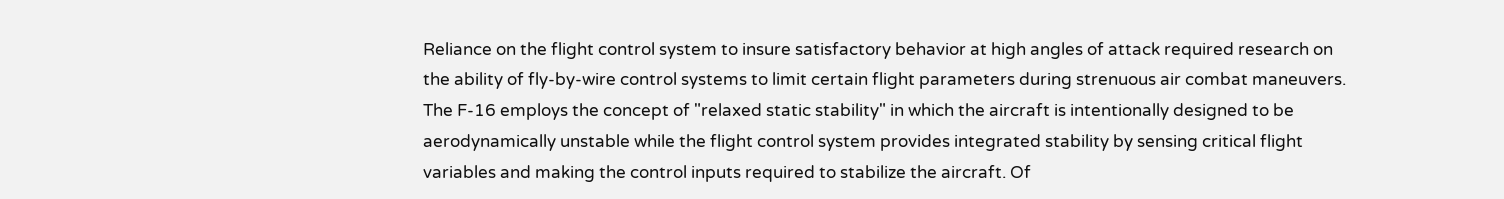Reliance on the flight control system to insure satisfactory behavior at high angles of attack required research on the ability of fly-by-wire control systems to limit certain flight parameters during strenuous air combat maneuvers. The F-16 employs the concept of "relaxed static stability" in which the aircraft is intentionally designed to be aerodynamically unstable while the flight control system provides integrated stability by sensing critical flight variables and making the control inputs required to stabilize the aircraft. Of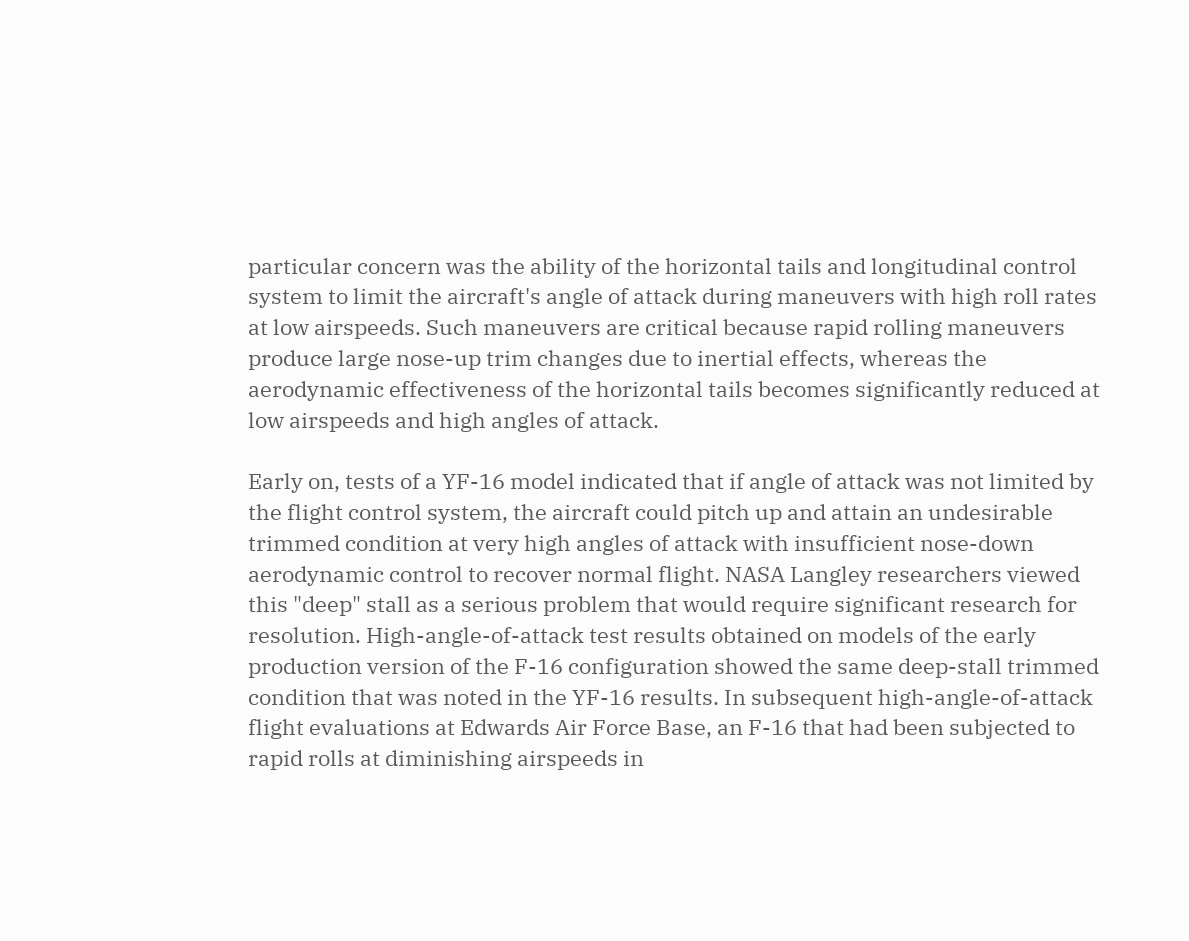particular concern was the ability of the horizontal tails and longitudinal control system to limit the aircraft's angle of attack during maneuvers with high roll rates at low airspeeds. Such maneuvers are critical because rapid rolling maneuvers produce large nose-up trim changes due to inertial effects, whereas the aerodynamic effectiveness of the horizontal tails becomes significantly reduced at low airspeeds and high angles of attack.

Early on, tests of a YF-16 model indicated that if angle of attack was not limited by the flight control system, the aircraft could pitch up and attain an undesirable trimmed condition at very high angles of attack with insufficient nose-down aerodynamic control to recover normal flight. NASA Langley researchers viewed this "deep" stall as a serious problem that would require significant research for resolution. High-angle-of-attack test results obtained on models of the early production version of the F-16 configuration showed the same deep-stall trimmed condition that was noted in the YF-16 results. In subsequent high-angle-of-attack flight evaluations at Edwards Air Force Base, an F-16 that had been subjected to rapid rolls at diminishing airspeeds in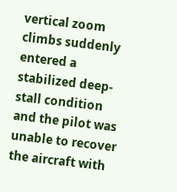vertical zoom climbs suddenly entered a stabilized deep-stall condition and the pilot was unable to recover the aircraft with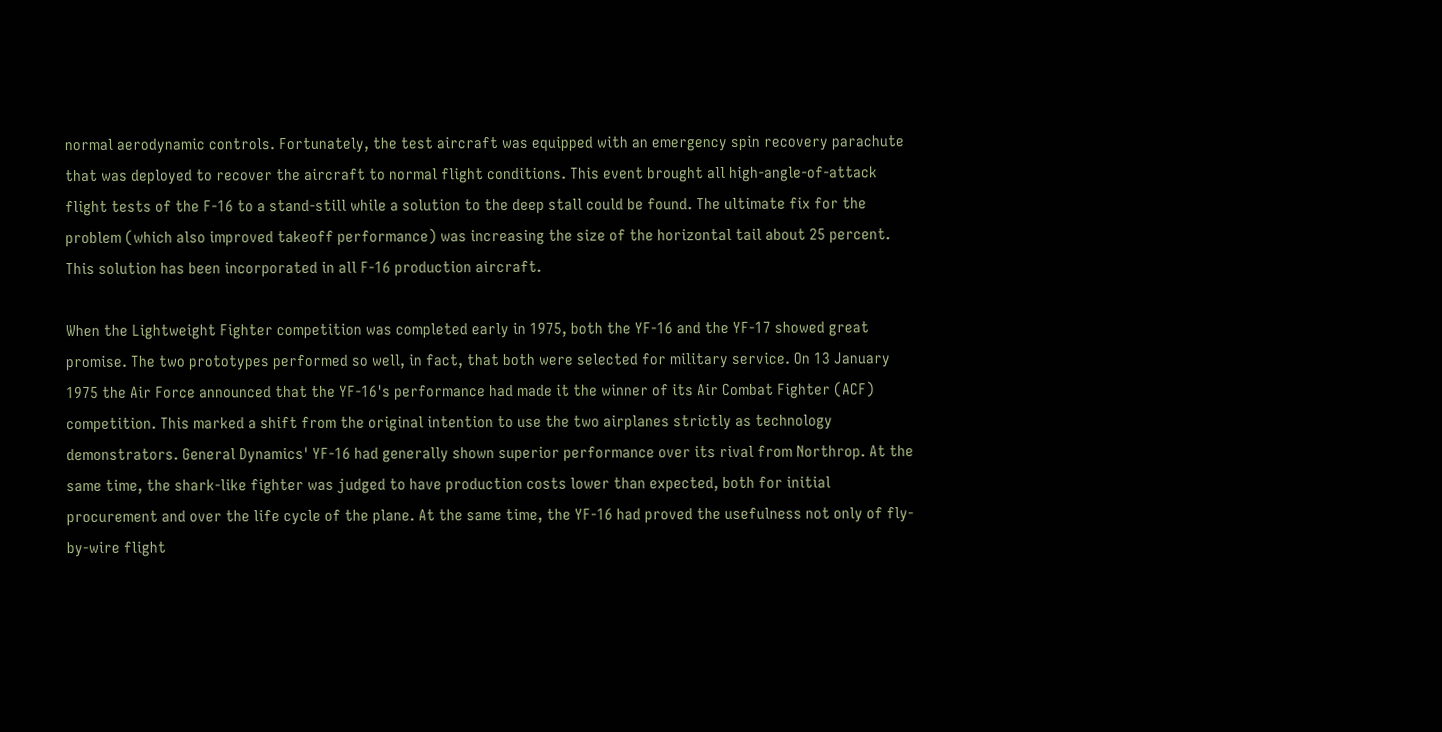normal aerodynamic controls. Fortunately, the test aircraft was equipped with an emergency spin recovery parachute that was deployed to recover the aircraft to normal flight conditions. This event brought all high-angle-of-attack flight tests of the F-16 to a stand-still while a solution to the deep stall could be found. The ultimate fix for the problem (which also improved takeoff performance) was increasing the size of the horizontal tail about 25 percent. This solution has been incorporated in all F-16 production aircraft.

When the Lightweight Fighter competition was completed early in 1975, both the YF-16 and the YF-17 showed great promise. The two prototypes performed so well, in fact, that both were selected for military service. On 13 January 1975 the Air Force announced that the YF-16's performance had made it the winner of its Air Combat Fighter (ACF) competition. This marked a shift from the original intention to use the two airplanes strictly as technology demonstrators. General Dynamics' YF-16 had generally shown superior performance over its rival from Northrop. At the same time, the shark-like fighter was judged to have production costs lower than expected, both for initial procurement and over the life cycle of the plane. At the same time, the YF-16 had proved the usefulness not only of fly-by-wire flight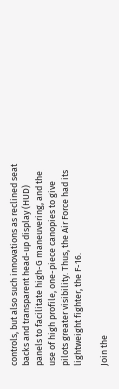controls, but also such innovations as reclined seat backs and transparent head-up display (HUD) panels to facilitate high-G maneuvering, and the use of high profile, one-piece canopies to give pilots greater visibility. Thus, the Air Force had its lightweight fighter, the F-16.

Join the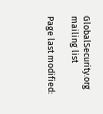GlobalSecurity.org mailing list

Page last modified: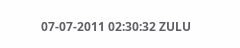07-07-2011 02:30:32 ZULU